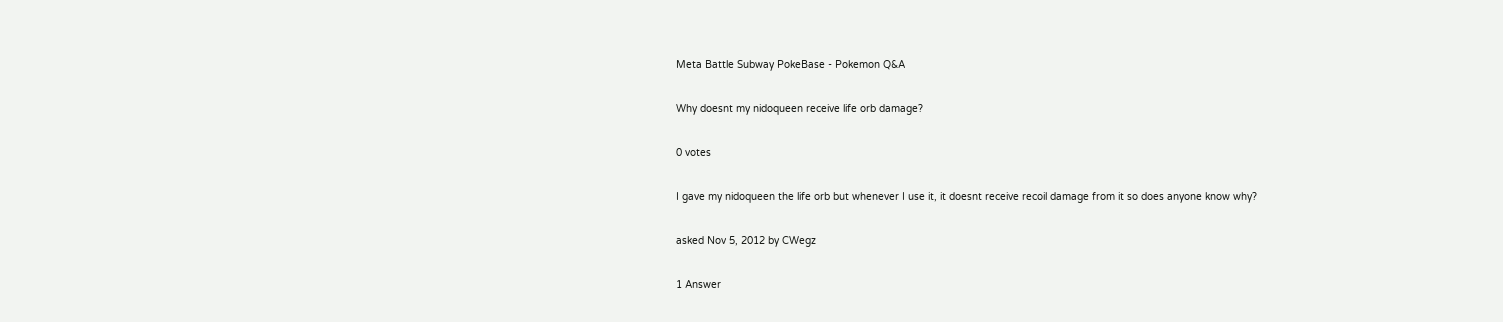Meta Battle Subway PokeBase - Pokemon Q&A

Why doesnt my nidoqueen receive life orb damage?

0 votes

I gave my nidoqueen the life orb but whenever I use it, it doesnt receive recoil damage from it so does anyone know why?

asked Nov 5, 2012 by CWegz

1 Answer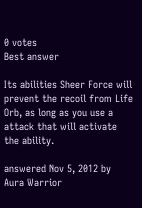0 votes
Best answer

Its abilities Sheer Force will prevent the recoil from Life Orb, as long as you use a attack that will activate the ability.

answered Nov 5, 2012 by Aura Warrior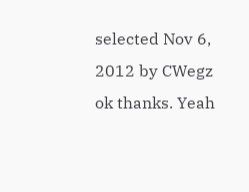selected Nov 6, 2012 by CWegz
ok thanks. Yeah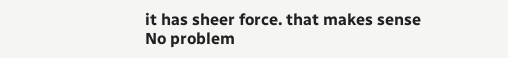it has sheer force. that makes sense
No problem